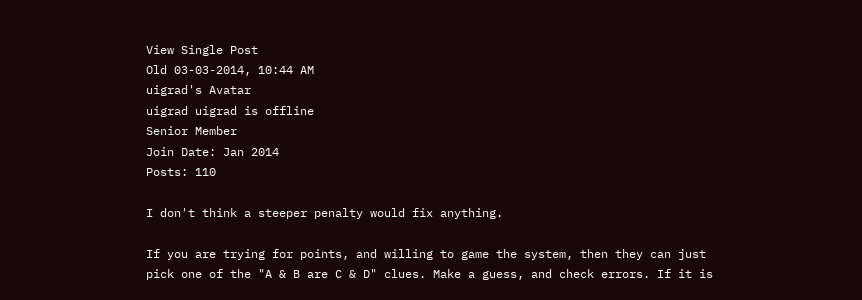View Single Post
Old 03-03-2014, 10:44 AM
uigrad's Avatar
uigrad uigrad is offline
Senior Member
Join Date: Jan 2014
Posts: 110

I don't think a steeper penalty would fix anything.

If you are trying for points, and willing to game the system, then they can just pick one of the "A & B are C & D" clues. Make a guess, and check errors. If it is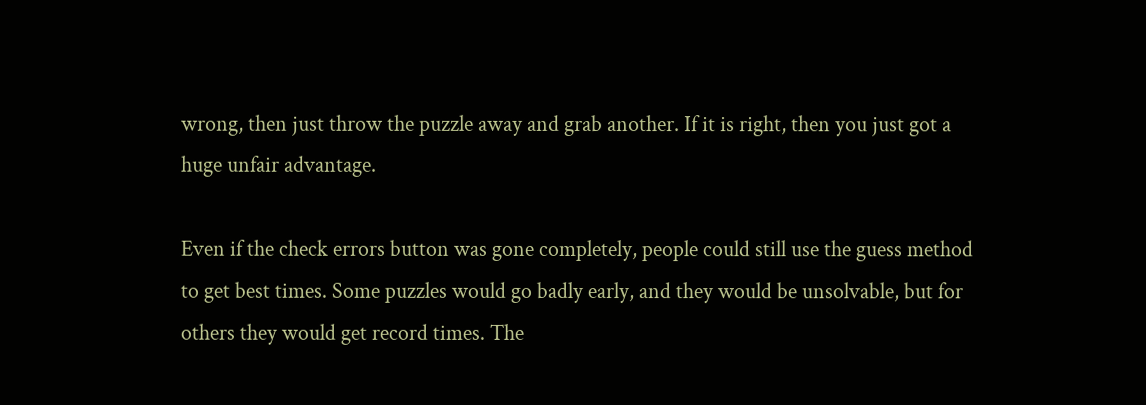wrong, then just throw the puzzle away and grab another. If it is right, then you just got a huge unfair advantage.

Even if the check errors button was gone completely, people could still use the guess method to get best times. Some puzzles would go badly early, and they would be unsolvable, but for others they would get record times. The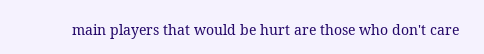main players that would be hurt are those who don't care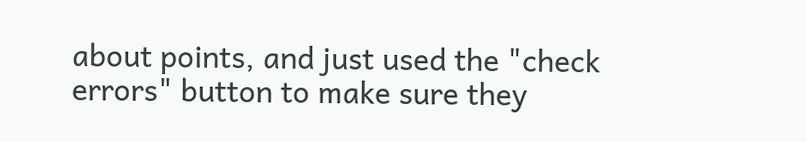about points, and just used the "check errors" button to make sure they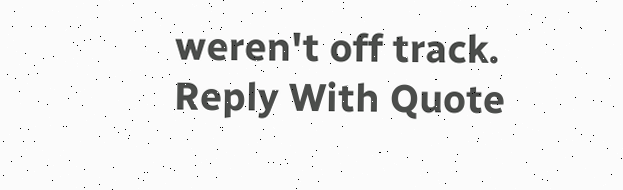weren't off track.
Reply With Quote